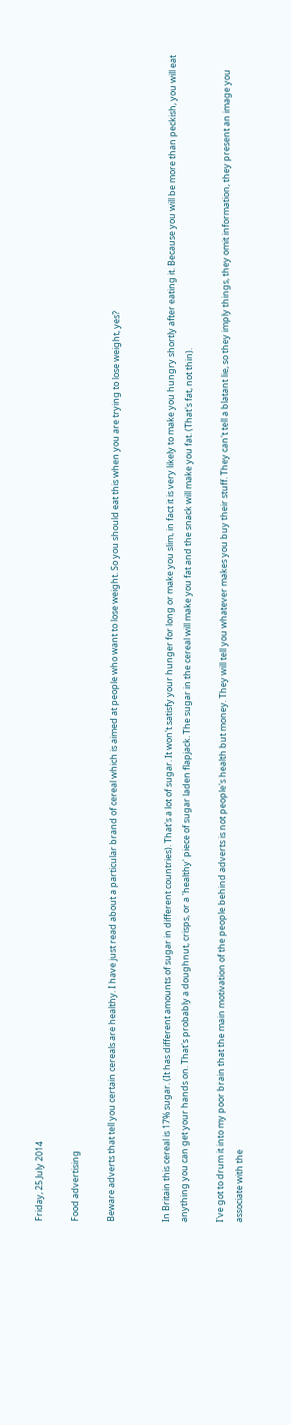Friday, 25 July 2014

Food advertising

Beware adverts that tell you certain cereals are healthy. I have just read about a particular brand of cereal which is aimed at people who want to lose weight. So you should eat this when you are trying to lose weight, yes?


In Britain this cereal is 17% sugar. (It has different amounts of sugar in different countries). That's a lot of sugar. It won't satisfy your hunger for long or make you slim, in fact it is very likely to make you hungry shortly after eating it. Because you will be more than peckish, you will eat anything you can get your hands on. That's probably a doughnut, crisps, or a 'healthy' piece of sugar laden flapjack. The sugar in the cereal will make you fat and the snack will make you fat. (That's fat, not thin).

I've got to drum it into my poor brain that the main motivation of the people behind adverts is not people's health but money. They will tell you whatever makes you buy their stuff. They can't tell a blatant lie, so they imply things, they omit information, they present an image you associate with the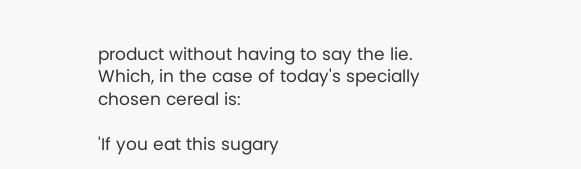product without having to say the lie. Which, in the case of today's specially chosen cereal is:

'If you eat this sugary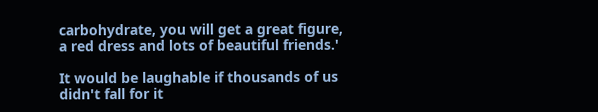carbohydrate, you will get a great figure, a red dress and lots of beautiful friends.'

It would be laughable if thousands of us didn't fall for it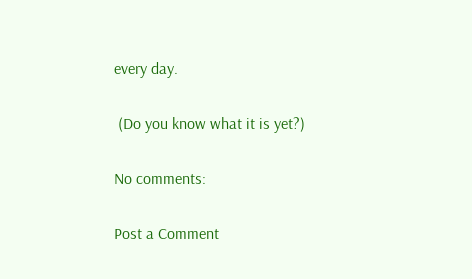every day.

 (Do you know what it is yet?)

No comments:

Post a Comment